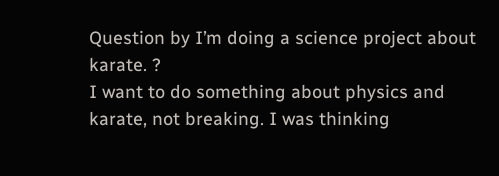Question by I’m doing a science project about karate. ?
I want to do something about physics and karate, not breaking. I was thinking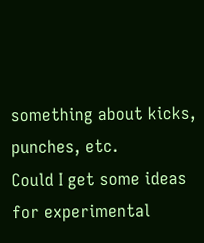something about kicks, punches, etc.
Could I get some ideas for experimental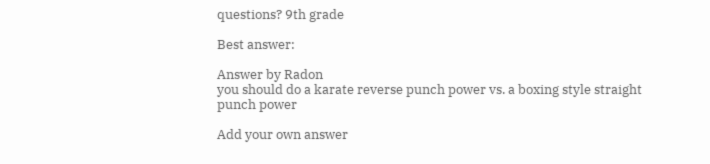questions? 9th grade

Best answer:

Answer by Radon
you should do a karate reverse punch power vs. a boxing style straight punch power

Add your own answer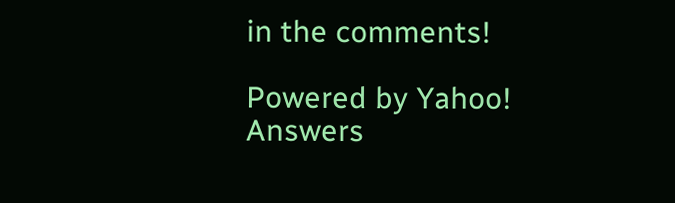in the comments!

Powered by Yahoo! Answers